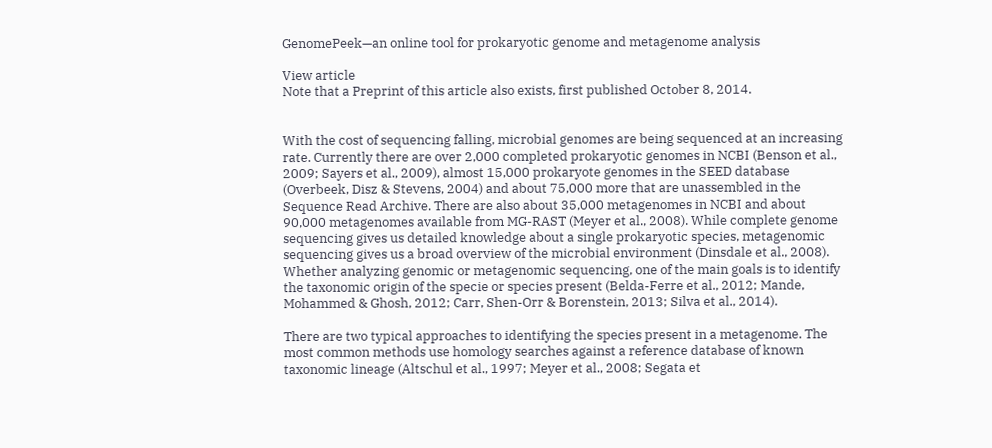GenomePeek—an online tool for prokaryotic genome and metagenome analysis

View article
Note that a Preprint of this article also exists, first published October 8, 2014.


With the cost of sequencing falling, microbial genomes are being sequenced at an increasing rate. Currently there are over 2,000 completed prokaryotic genomes in NCBI (Benson et al., 2009; Sayers et al., 2009), almost 15,000 prokaryote genomes in the SEED database (Overbeek, Disz & Stevens, 2004) and about 75,000 more that are unassembled in the Sequence Read Archive. There are also about 35,000 metagenomes in NCBI and about 90,000 metagenomes available from MG-RAST (Meyer et al., 2008). While complete genome sequencing gives us detailed knowledge about a single prokaryotic species, metagenomic sequencing gives us a broad overview of the microbial environment (Dinsdale et al., 2008). Whether analyzing genomic or metagenomic sequencing, one of the main goals is to identify the taxonomic origin of the specie or species present (Belda-Ferre et al., 2012; Mande, Mohammed & Ghosh, 2012; Carr, Shen-Orr & Borenstein, 2013; Silva et al., 2014).

There are two typical approaches to identifying the species present in a metagenome. The most common methods use homology searches against a reference database of known taxonomic lineage (Altschul et al., 1997; Meyer et al., 2008; Segata et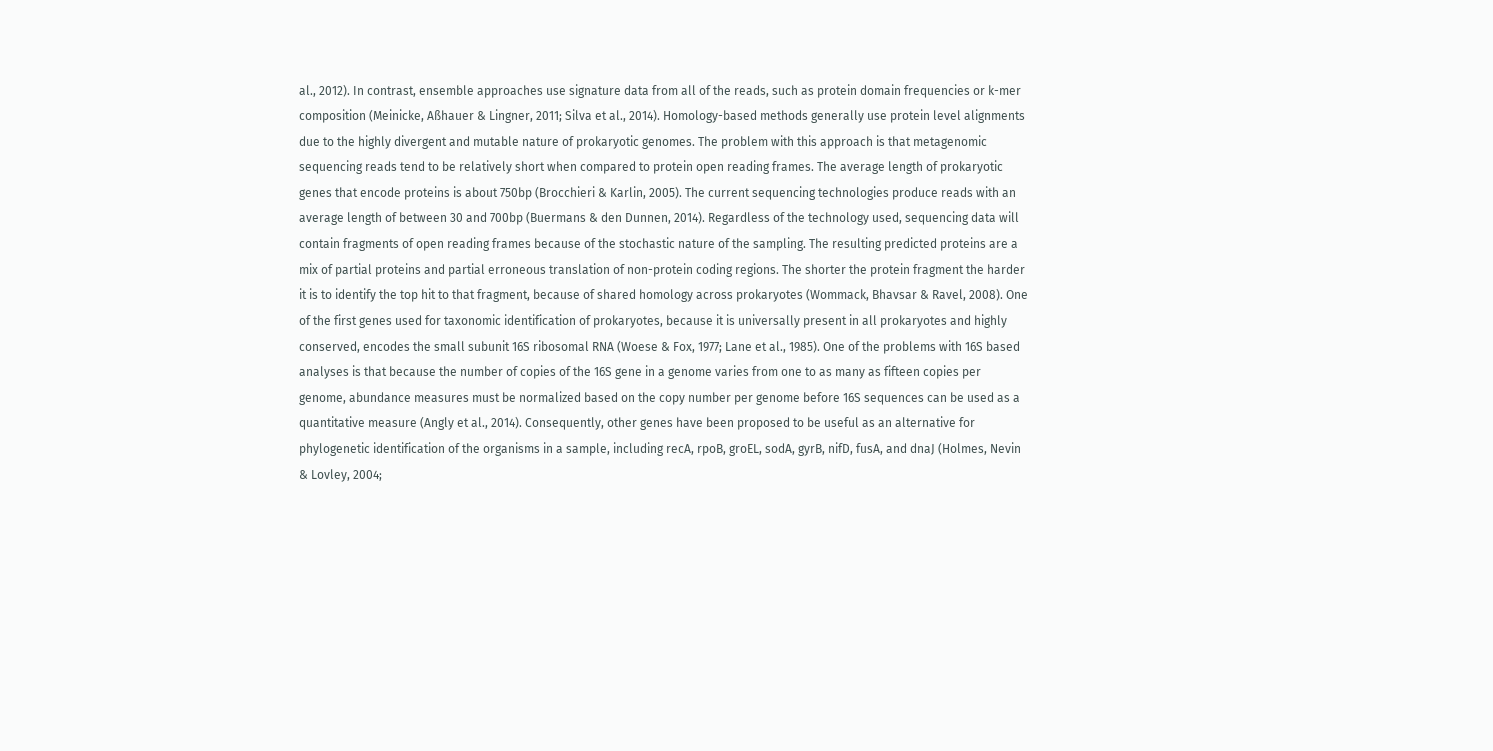al., 2012). In contrast, ensemble approaches use signature data from all of the reads, such as protein domain frequencies or k-mer composition (Meinicke, Aßhauer & Lingner, 2011; Silva et al., 2014). Homology-based methods generally use protein level alignments due to the highly divergent and mutable nature of prokaryotic genomes. The problem with this approach is that metagenomic sequencing reads tend to be relatively short when compared to protein open reading frames. The average length of prokaryotic genes that encode proteins is about 750bp (Brocchieri & Karlin, 2005). The current sequencing technologies produce reads with an average length of between 30 and 700bp (Buermans & den Dunnen, 2014). Regardless of the technology used, sequencing data will contain fragments of open reading frames because of the stochastic nature of the sampling. The resulting predicted proteins are a mix of partial proteins and partial erroneous translation of non-protein coding regions. The shorter the protein fragment the harder it is to identify the top hit to that fragment, because of shared homology across prokaryotes (Wommack, Bhavsar & Ravel, 2008). One of the first genes used for taxonomic identification of prokaryotes, because it is universally present in all prokaryotes and highly conserved, encodes the small subunit 16S ribosomal RNA (Woese & Fox, 1977; Lane et al., 1985). One of the problems with 16S based analyses is that because the number of copies of the 16S gene in a genome varies from one to as many as fifteen copies per genome, abundance measures must be normalized based on the copy number per genome before 16S sequences can be used as a quantitative measure (Angly et al., 2014). Consequently, other genes have been proposed to be useful as an alternative for phylogenetic identification of the organisms in a sample, including recA, rpoB, groEL, sodA, gyrB, nifD, fusA, and dnaJ (Holmes, Nevin & Lovley, 2004;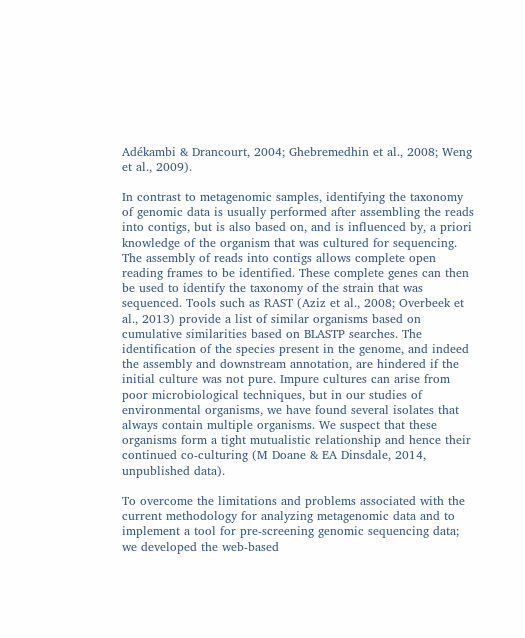Adékambi & Drancourt, 2004; Ghebremedhin et al., 2008; Weng et al., 2009).

In contrast to metagenomic samples, identifying the taxonomy of genomic data is usually performed after assembling the reads into contigs, but is also based on, and is influenced by, a priori knowledge of the organism that was cultured for sequencing. The assembly of reads into contigs allows complete open reading frames to be identified. These complete genes can then be used to identify the taxonomy of the strain that was sequenced. Tools such as RAST (Aziz et al., 2008; Overbeek et al., 2013) provide a list of similar organisms based on cumulative similarities based on BLASTP searches. The identification of the species present in the genome, and indeed the assembly and downstream annotation, are hindered if the initial culture was not pure. Impure cultures can arise from poor microbiological techniques, but in our studies of environmental organisms, we have found several isolates that always contain multiple organisms. We suspect that these organisms form a tight mutualistic relationship and hence their continued co-culturing (M Doane & EA Dinsdale, 2014, unpublished data).

To overcome the limitations and problems associated with the current methodology for analyzing metagenomic data and to implement a tool for pre-screening genomic sequencing data; we developed the web-based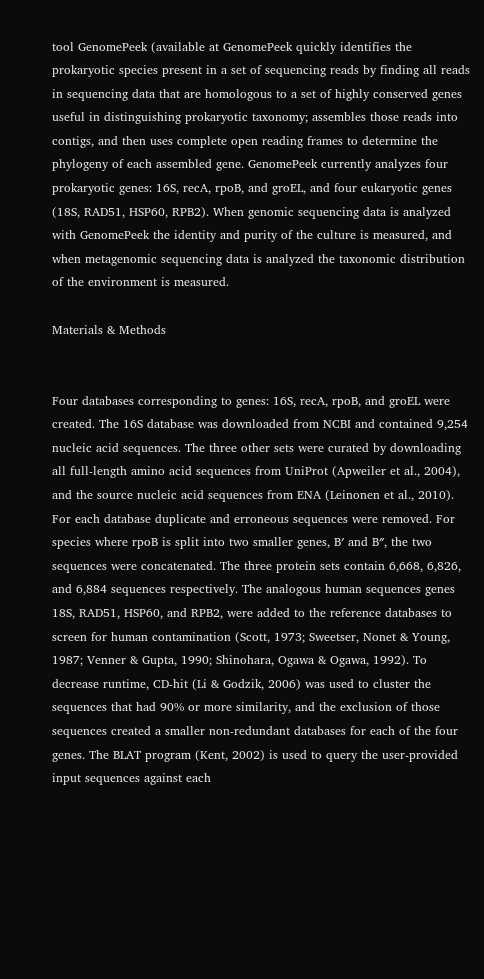tool GenomePeek (available at GenomePeek quickly identifies the prokaryotic species present in a set of sequencing reads by finding all reads in sequencing data that are homologous to a set of highly conserved genes useful in distinguishing prokaryotic taxonomy; assembles those reads into contigs, and then uses complete open reading frames to determine the phylogeny of each assembled gene. GenomePeek currently analyzes four prokaryotic genes: 16S, recA, rpoB, and groEL, and four eukaryotic genes (18S, RAD51, HSP60, RPB2). When genomic sequencing data is analyzed with GenomePeek the identity and purity of the culture is measured, and when metagenomic sequencing data is analyzed the taxonomic distribution of the environment is measured.

Materials & Methods


Four databases corresponding to genes: 16S, recA, rpoB, and groEL were created. The 16S database was downloaded from NCBI and contained 9,254 nucleic acid sequences. The three other sets were curated by downloading all full-length amino acid sequences from UniProt (Apweiler et al., 2004), and the source nucleic acid sequences from ENA (Leinonen et al., 2010). For each database duplicate and erroneous sequences were removed. For species where rpoB is split into two smaller genes, B′ and B″, the two sequences were concatenated. The three protein sets contain 6,668, 6,826, and 6,884 sequences respectively. The analogous human sequences genes 18S, RAD51, HSP60, and RPB2, were added to the reference databases to screen for human contamination (Scott, 1973; Sweetser, Nonet & Young, 1987; Venner & Gupta, 1990; Shinohara, Ogawa & Ogawa, 1992). To decrease runtime, CD-hit (Li & Godzik, 2006) was used to cluster the sequences that had 90% or more similarity, and the exclusion of those sequences created a smaller non-redundant databases for each of the four genes. The BLAT program (Kent, 2002) is used to query the user-provided input sequences against each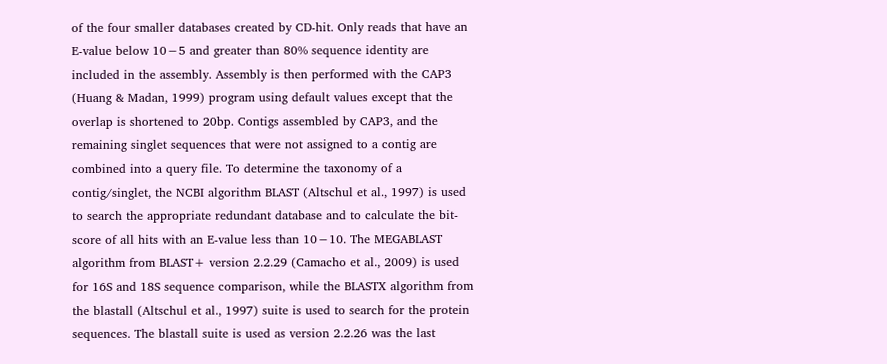of the four smaller databases created by CD-hit. Only reads that have an E-value below 10−5 and greater than 80% sequence identity are included in the assembly. Assembly is then performed with the CAP3 (Huang & Madan, 1999) program using default values except that the overlap is shortened to 20bp. Contigs assembled by CAP3, and the remaining singlet sequences that were not assigned to a contig are combined into a query file. To determine the taxonomy of a contig/singlet, the NCBI algorithm BLAST (Altschul et al., 1997) is used to search the appropriate redundant database and to calculate the bit-score of all hits with an E-value less than 10−10. The MEGABLAST algorithm from BLAST+ version 2.2.29 (Camacho et al., 2009) is used for 16S and 18S sequence comparison, while the BLASTX algorithm from the blastall (Altschul et al., 1997) suite is used to search for the protein sequences. The blastall suite is used as version 2.2.26 was the last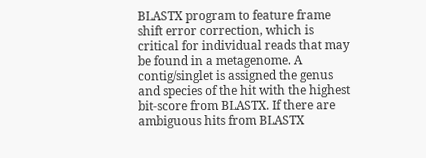BLASTX program to feature frame shift error correction, which is critical for individual reads that may be found in a metagenome. A contig/singlet is assigned the genus and species of the hit with the highest bit-score from BLASTX. If there are ambiguous hits from BLASTX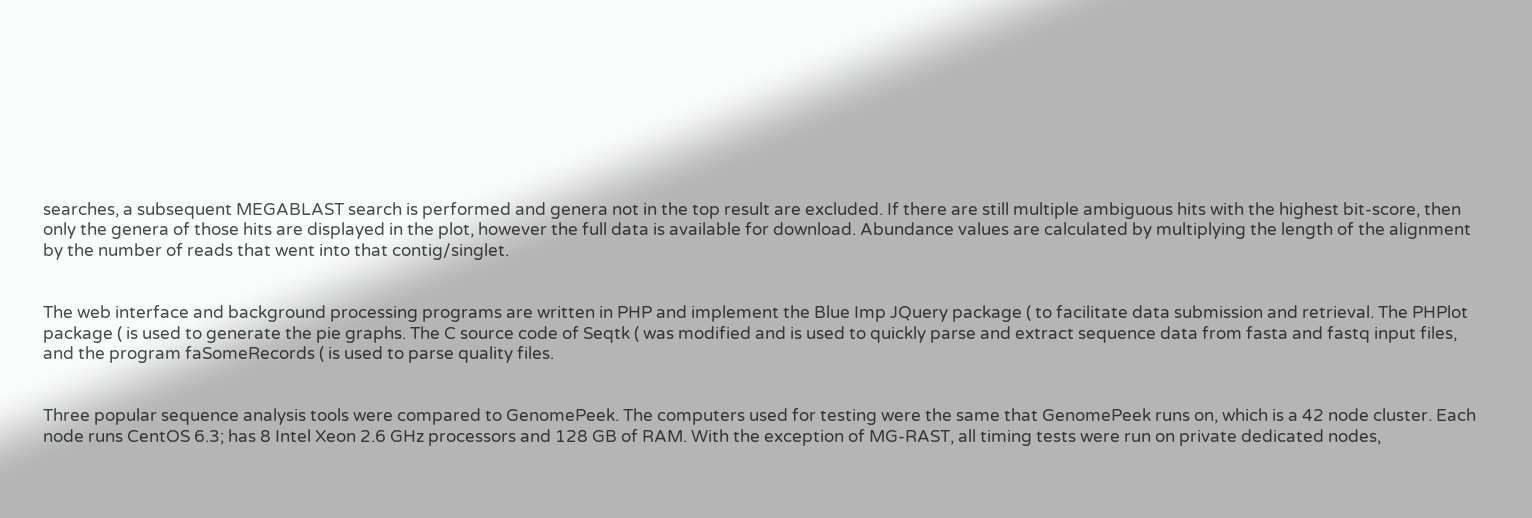searches, a subsequent MEGABLAST search is performed and genera not in the top result are excluded. If there are still multiple ambiguous hits with the highest bit-score, then only the genera of those hits are displayed in the plot, however the full data is available for download. Abundance values are calculated by multiplying the length of the alignment by the number of reads that went into that contig/singlet.


The web interface and background processing programs are written in PHP and implement the Blue Imp JQuery package ( to facilitate data submission and retrieval. The PHPlot package ( is used to generate the pie graphs. The C source code of Seqtk ( was modified and is used to quickly parse and extract sequence data from fasta and fastq input files, and the program faSomeRecords ( is used to parse quality files.


Three popular sequence analysis tools were compared to GenomePeek. The computers used for testing were the same that GenomePeek runs on, which is a 42 node cluster. Each node runs CentOS 6.3; has 8 Intel Xeon 2.6 GHz processors and 128 GB of RAM. With the exception of MG-RAST, all timing tests were run on private dedicated nodes,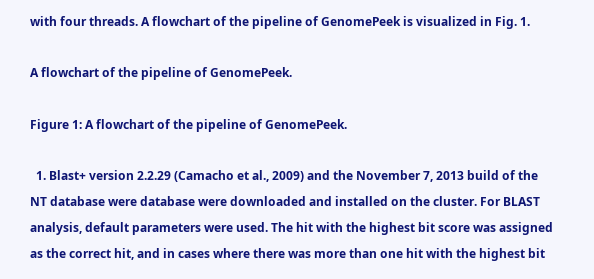with four threads. A flowchart of the pipeline of GenomePeek is visualized in Fig. 1.

A flowchart of the pipeline of GenomePeek.

Figure 1: A flowchart of the pipeline of GenomePeek.

  1. Blast+ version 2.2.29 (Camacho et al., 2009) and the November 7, 2013 build of the NT database were database were downloaded and installed on the cluster. For BLAST analysis, default parameters were used. The hit with the highest bit score was assigned as the correct hit, and in cases where there was more than one hit with the highest bit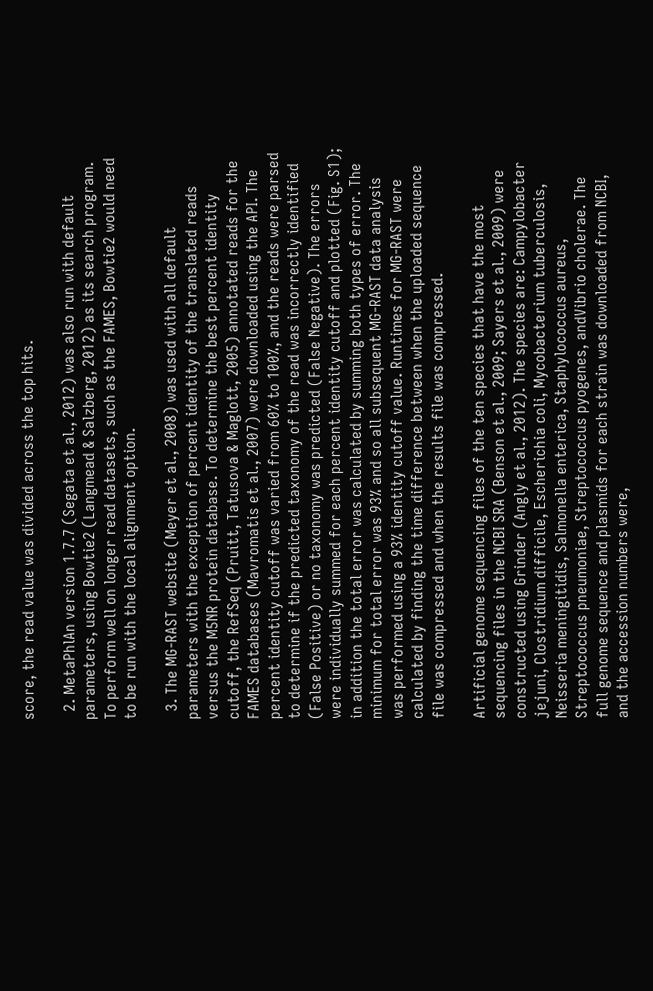score, the read value was divided across the top hits.

  2. MetaPhlAn version 1.7.7 (Segata et al., 2012) was also run with default parameters, using Bowtie2 (Langmead & Salzberg, 2012) as its search program. To perform well on longer read datasets, such as the FAMES, Bowtie2 would need to be run with the local alignment option.

  3. The MG-RAST website (Meyer et al., 2008) was used with all default parameters with the exception of percent identity of the translated reads versus the M5NR protein database. To determine the best percent identity cutoff, the RefSeq (Pruitt, Tatusova & Maglott, 2005) annotated reads for the FAMES databases (Mavromatis et al., 2007) were downloaded using the API. The percent identity cutoff was varied from 60% to 100%, and the reads were parsed to determine if the predicted taxonomy of the read was incorrectly identified (False Positive) or no taxonomy was predicted (False Negative). The errors were individually summed for each percent identity cutoff and plotted (Fig. S1); in addition the total error was calculated by summing both types of error. The minimum for total error was 93% and so all subsequent MG-RAST data analysis was performed using a 93% identity cutoff value. Runtimes for MG-RAST were calculated by finding the time difference between when the uploaded sequence file was compressed and when the results file was compressed.

Artificial genome sequencing files of the ten species that have the most sequencing files in the NCBI SRA (Benson et al., 2009; Sayers et al., 2009) were constructed using Grinder (Angly et al., 2012). The species are: Campylobacter jejuni, Clostridium difficile, Escherichia coli, Mycobacterium tuberculosis, Neisseria meningitidis, Salmonella enterica, Staphylococcus aureus, Streptococcus pneumoniae, Streptococcus pyogenes, andVibrio cholerae. The full genome sequence and plasmids for each strain was downloaded from NCBI, and the accession numbers were,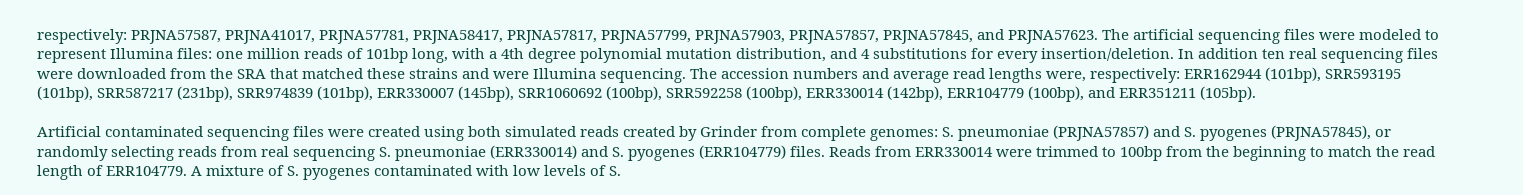respectively: PRJNA57587, PRJNA41017, PRJNA57781, PRJNA58417, PRJNA57817, PRJNA57799, PRJNA57903, PRJNA57857, PRJNA57845, and PRJNA57623. The artificial sequencing files were modeled to represent Illumina files: one million reads of 101bp long, with a 4th degree polynomial mutation distribution, and 4 substitutions for every insertion/deletion. In addition ten real sequencing files were downloaded from the SRA that matched these strains and were Illumina sequencing. The accession numbers and average read lengths were, respectively: ERR162944 (101bp), SRR593195 (101bp), SRR587217 (231bp), SRR974839 (101bp), ERR330007 (145bp), SRR1060692 (100bp), SRR592258 (100bp), ERR330014 (142bp), ERR104779 (100bp), and ERR351211 (105bp).

Artificial contaminated sequencing files were created using both simulated reads created by Grinder from complete genomes: S. pneumoniae (PRJNA57857) and S. pyogenes (PRJNA57845), or randomly selecting reads from real sequencing S. pneumoniae (ERR330014) and S. pyogenes (ERR104779) files. Reads from ERR330014 were trimmed to 100bp from the beginning to match the read length of ERR104779. A mixture of S. pyogenes contaminated with low levels of S.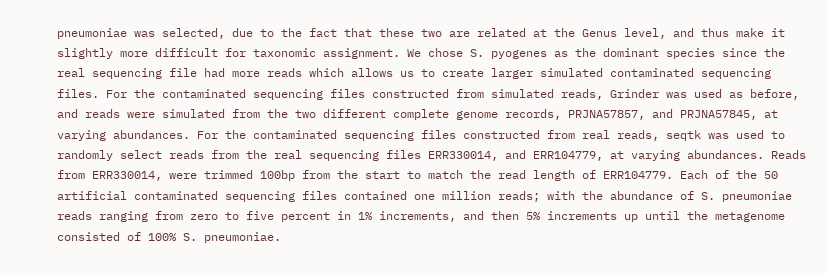pneumoniae was selected, due to the fact that these two are related at the Genus level, and thus make it slightly more difficult for taxonomic assignment. We chose S. pyogenes as the dominant species since the real sequencing file had more reads which allows us to create larger simulated contaminated sequencing files. For the contaminated sequencing files constructed from simulated reads, Grinder was used as before, and reads were simulated from the two different complete genome records, PRJNA57857, and PRJNA57845, at varying abundances. For the contaminated sequencing files constructed from real reads, seqtk was used to randomly select reads from the real sequencing files ERR330014, and ERR104779, at varying abundances. Reads from ERR330014, were trimmed 100bp from the start to match the read length of ERR104779. Each of the 50 artificial contaminated sequencing files contained one million reads; with the abundance of S. pneumoniae reads ranging from zero to five percent in 1% increments, and then 5% increments up until the metagenome consisted of 100% S. pneumoniae.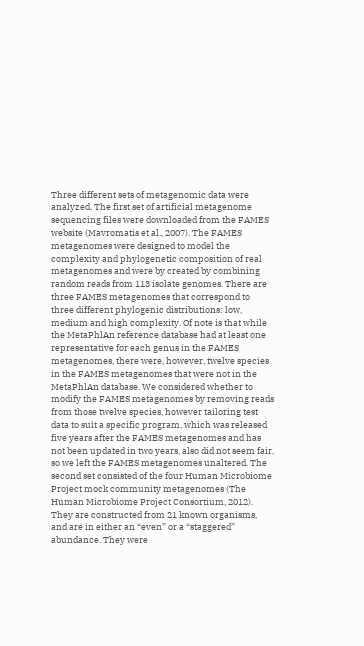Three different sets of metagenomic data were analyzed. The first set of artificial metagenome sequencing files were downloaded from the FAMES website (Mavromatis et al., 2007). The FAMES metagenomes were designed to model the complexity and phylogenetic composition of real metagenomes and were by created by combining random reads from 113 isolate genomes. There are three FAMES metagenomes that correspond to three different phylogenic distributions: low, medium and high complexity. Of note is that while the MetaPhlAn reference database had at least one representative for each genus in the FAMES metagenomes, there were, however, twelve species in the FAMES metagenomes that were not in the MetaPhlAn database. We considered whether to modify the FAMES metagenomes by removing reads from those twelve species, however tailoring test data to suit a specific program, which was released five years after the FAMES metagenomes and has not been updated in two years, also did not seem fair, so we left the FAMES metagenomes unaltered. The second set consisted of the four Human Microbiome Project mock community metagenomes (The Human Microbiome Project Consortium, 2012). They are constructed from 21 known organisms, and are in either an “even” or a “staggered” abundance. They were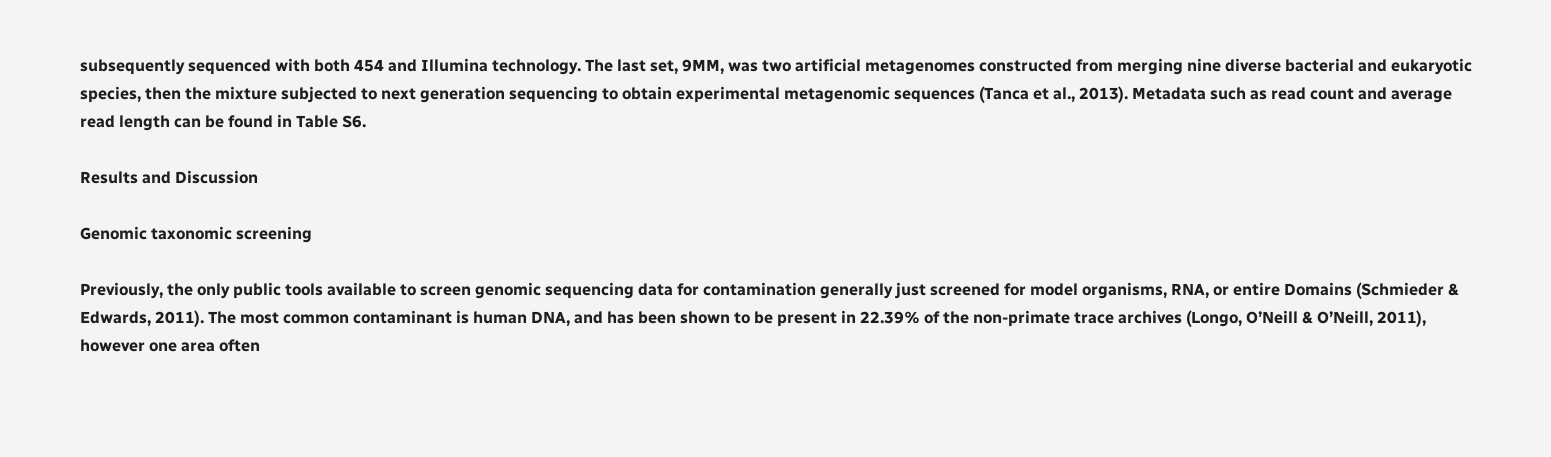subsequently sequenced with both 454 and Illumina technology. The last set, 9MM, was two artificial metagenomes constructed from merging nine diverse bacterial and eukaryotic species, then the mixture subjected to next generation sequencing to obtain experimental metagenomic sequences (Tanca et al., 2013). Metadata such as read count and average read length can be found in Table S6.

Results and Discussion

Genomic taxonomic screening

Previously, the only public tools available to screen genomic sequencing data for contamination generally just screened for model organisms, RNA, or entire Domains (Schmieder & Edwards, 2011). The most common contaminant is human DNA, and has been shown to be present in 22.39% of the non-primate trace archives (Longo, O’Neill & O’Neill, 2011), however one area often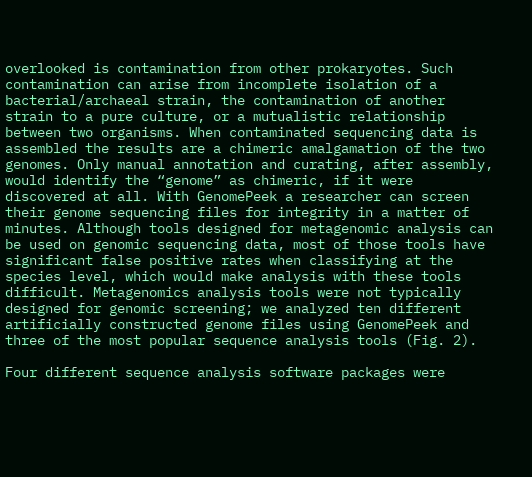overlooked is contamination from other prokaryotes. Such contamination can arise from incomplete isolation of a bacterial/archaeal strain, the contamination of another strain to a pure culture, or a mutualistic relationship between two organisms. When contaminated sequencing data is assembled the results are a chimeric amalgamation of the two genomes. Only manual annotation and curating, after assembly, would identify the “genome” as chimeric, if it were discovered at all. With GenomePeek a researcher can screen their genome sequencing files for integrity in a matter of minutes. Although tools designed for metagenomic analysis can be used on genomic sequencing data, most of those tools have significant false positive rates when classifying at the species level, which would make analysis with these tools difficult. Metagenomics analysis tools were not typically designed for genomic screening; we analyzed ten different artificially constructed genome files using GenomePeek and three of the most popular sequence analysis tools (Fig. 2).

Four different sequence analysis software packages were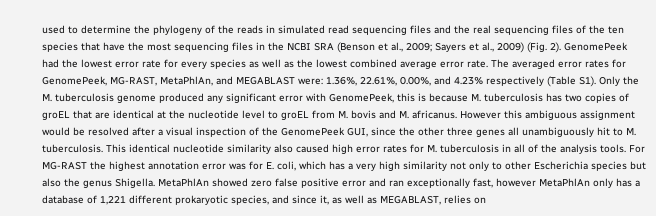used to determine the phylogeny of the reads in simulated read sequencing files and the real sequencing files of the ten species that have the most sequencing files in the NCBI SRA (Benson et al., 2009; Sayers et al., 2009) (Fig. 2). GenomePeek had the lowest error rate for every species as well as the lowest combined average error rate. The averaged error rates for GenomePeek, MG-RAST, MetaPhlAn, and MEGABLAST were: 1.36%, 22.61%, 0.00%, and 4.23% respectively (Table S1). Only the M. tuberculosis genome produced any significant error with GenomePeek, this is because M. tuberculosis has two copies of groEL that are identical at the nucleotide level to groEL from M. bovis and M. africanus. However this ambiguous assignment would be resolved after a visual inspection of the GenomePeek GUI, since the other three genes all unambiguously hit to M. tuberculosis. This identical nucleotide similarity also caused high error rates for M. tuberculosis in all of the analysis tools. For MG-RAST the highest annotation error was for E. coli, which has a very high similarity not only to other Escherichia species but also the genus Shigella. MetaPhlAn showed zero false positive error and ran exceptionally fast, however MetaPhlAn only has a database of 1,221 different prokaryotic species, and since it, as well as MEGABLAST, relies on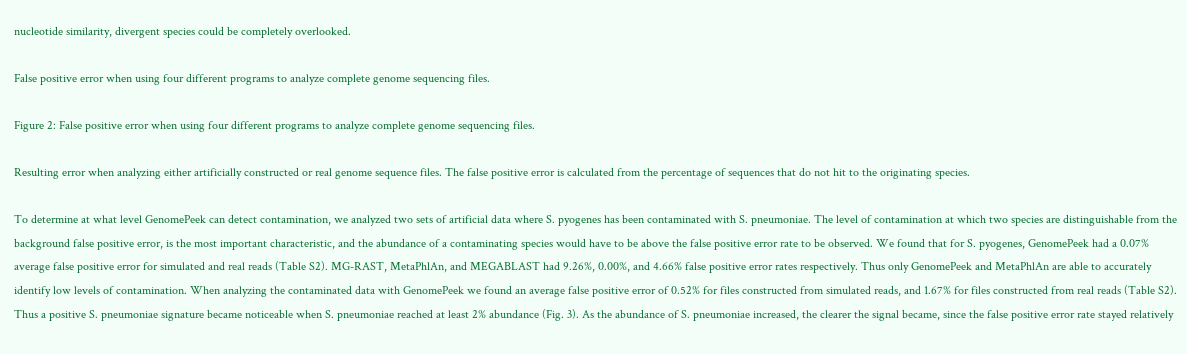nucleotide similarity, divergent species could be completely overlooked.

False positive error when using four different programs to analyze complete genome sequencing files.

Figure 2: False positive error when using four different programs to analyze complete genome sequencing files.

Resulting error when analyzing either artificially constructed or real genome sequence files. The false positive error is calculated from the percentage of sequences that do not hit to the originating species.

To determine at what level GenomePeek can detect contamination, we analyzed two sets of artificial data where S. pyogenes has been contaminated with S. pneumoniae. The level of contamination at which two species are distinguishable from the background false positive error, is the most important characteristic, and the abundance of a contaminating species would have to be above the false positive error rate to be observed. We found that for S. pyogenes, GenomePeek had a 0.07% average false positive error for simulated and real reads (Table S2). MG-RAST, MetaPhlAn, and MEGABLAST had 9.26%, 0.00%, and 4.66% false positive error rates respectively. Thus only GenomePeek and MetaPhlAn are able to accurately identify low levels of contamination. When analyzing the contaminated data with GenomePeek we found an average false positive error of 0.52% for files constructed from simulated reads, and 1.67% for files constructed from real reads (Table S2). Thus a positive S. pneumoniae signature became noticeable when S. pneumoniae reached at least 2% abundance (Fig. 3). As the abundance of S. pneumoniae increased, the clearer the signal became, since the false positive error rate stayed relatively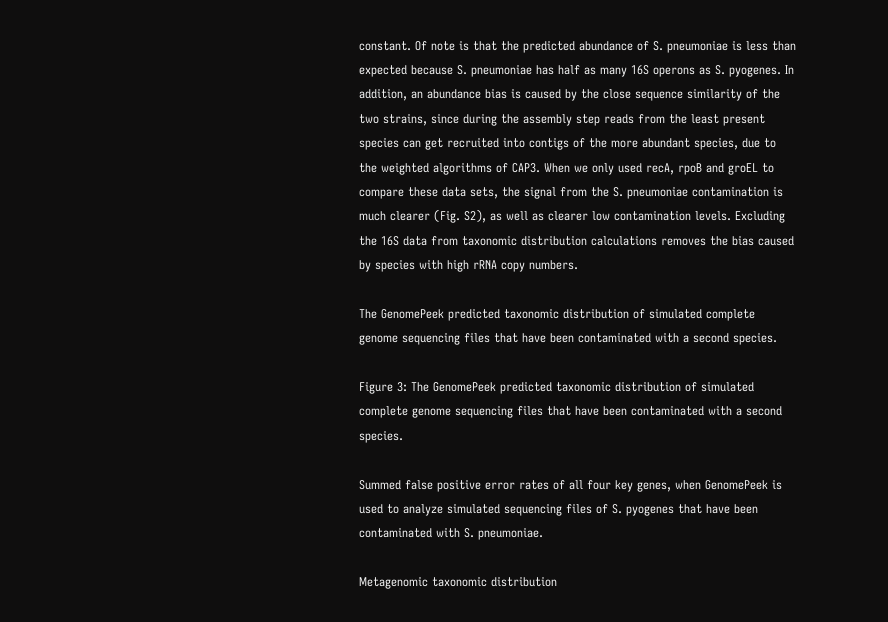constant. Of note is that the predicted abundance of S. pneumoniae is less than expected because S. pneumoniae has half as many 16S operons as S. pyogenes. In addition, an abundance bias is caused by the close sequence similarity of the two strains, since during the assembly step reads from the least present species can get recruited into contigs of the more abundant species, due to the weighted algorithms of CAP3. When we only used recA, rpoB and groEL to compare these data sets, the signal from the S. pneumoniae contamination is much clearer (Fig. S2), as well as clearer low contamination levels. Excluding the 16S data from taxonomic distribution calculations removes the bias caused by species with high rRNA copy numbers.

The GenomePeek predicted taxonomic distribution of simulated complete genome sequencing files that have been contaminated with a second species.

Figure 3: The GenomePeek predicted taxonomic distribution of simulated complete genome sequencing files that have been contaminated with a second species.

Summed false positive error rates of all four key genes, when GenomePeek is used to analyze simulated sequencing files of S. pyogenes that have been contaminated with S. pneumoniae.

Metagenomic taxonomic distribution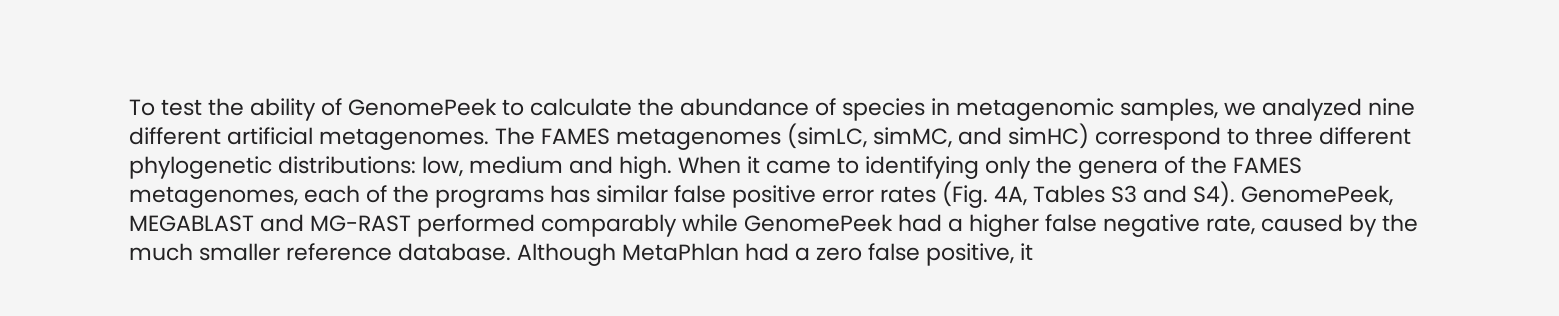To test the ability of GenomePeek to calculate the abundance of species in metagenomic samples, we analyzed nine different artificial metagenomes. The FAMES metagenomes (simLC, simMC, and simHC) correspond to three different phylogenetic distributions: low, medium and high. When it came to identifying only the genera of the FAMES metagenomes, each of the programs has similar false positive error rates (Fig. 4A, Tables S3 and S4). GenomePeek, MEGABLAST and MG-RAST performed comparably while GenomePeek had a higher false negative rate, caused by the much smaller reference database. Although MetaPhlan had a zero false positive, it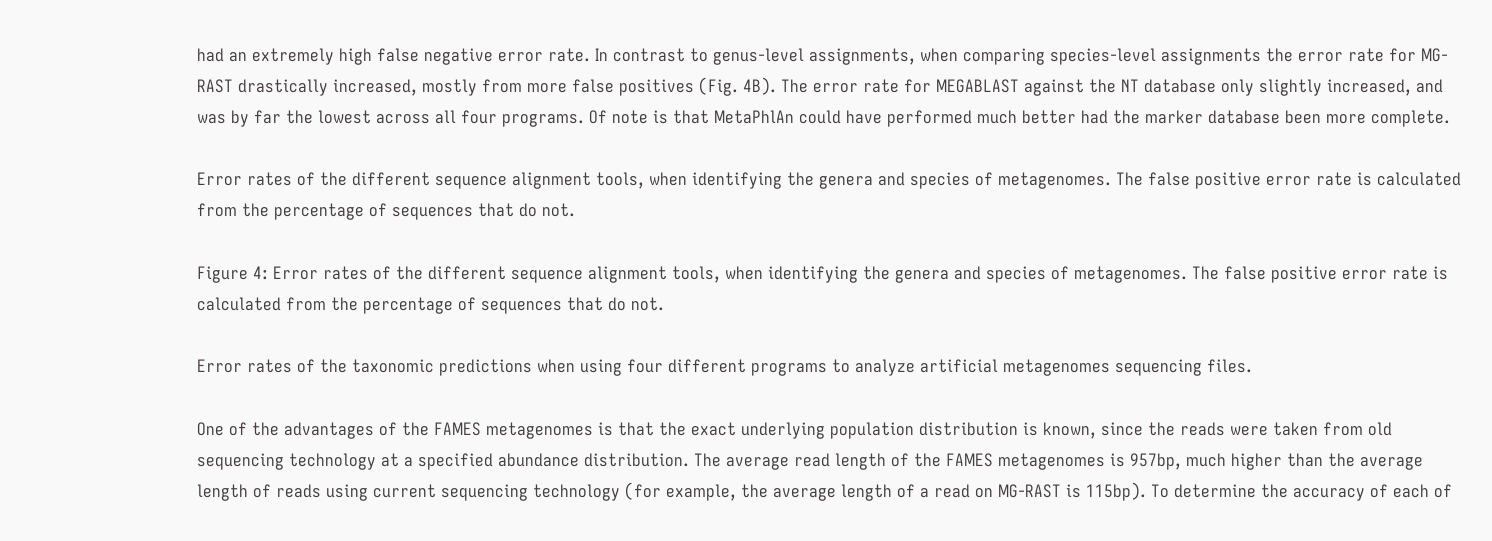had an extremely high false negative error rate. In contrast to genus-level assignments, when comparing species-level assignments the error rate for MG-RAST drastically increased, mostly from more false positives (Fig. 4B). The error rate for MEGABLAST against the NT database only slightly increased, and was by far the lowest across all four programs. Of note is that MetaPhlAn could have performed much better had the marker database been more complete.

Error rates of the different sequence alignment tools, when identifying the genera and species of metagenomes. The false positive error rate is calculated from the percentage of sequences that do not.

Figure 4: Error rates of the different sequence alignment tools, when identifying the genera and species of metagenomes. The false positive error rate is calculated from the percentage of sequences that do not.

Error rates of the taxonomic predictions when using four different programs to analyze artificial metagenomes sequencing files.

One of the advantages of the FAMES metagenomes is that the exact underlying population distribution is known, since the reads were taken from old sequencing technology at a specified abundance distribution. The average read length of the FAMES metagenomes is 957bp, much higher than the average length of reads using current sequencing technology (for example, the average length of a read on MG-RAST is 115bp). To determine the accuracy of each of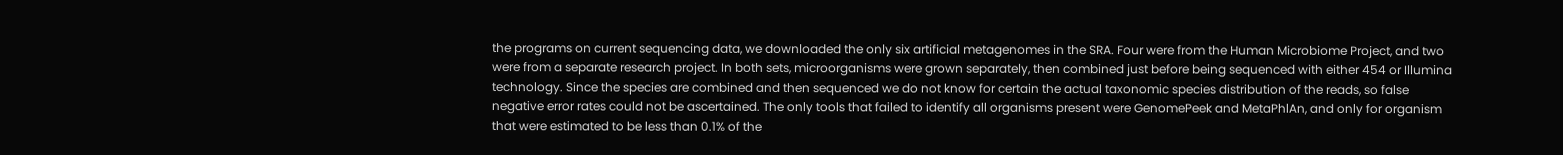the programs on current sequencing data, we downloaded the only six artificial metagenomes in the SRA. Four were from the Human Microbiome Project, and two were from a separate research project. In both sets, microorganisms were grown separately, then combined just before being sequenced with either 454 or Illumina technology. Since the species are combined and then sequenced we do not know for certain the actual taxonomic species distribution of the reads, so false negative error rates could not be ascertained. The only tools that failed to identify all organisms present were GenomePeek and MetaPhlAn, and only for organism that were estimated to be less than 0.1% of the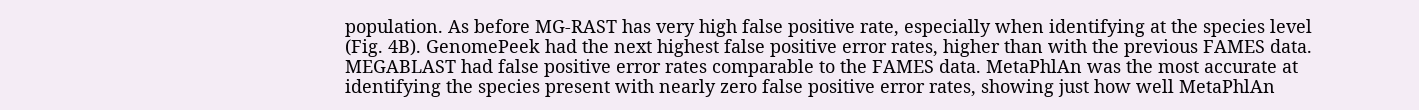population. As before MG-RAST has very high false positive rate, especially when identifying at the species level (Fig. 4B). GenomePeek had the next highest false positive error rates, higher than with the previous FAMES data. MEGABLAST had false positive error rates comparable to the FAMES data. MetaPhlAn was the most accurate at identifying the species present with nearly zero false positive error rates, showing just how well MetaPhlAn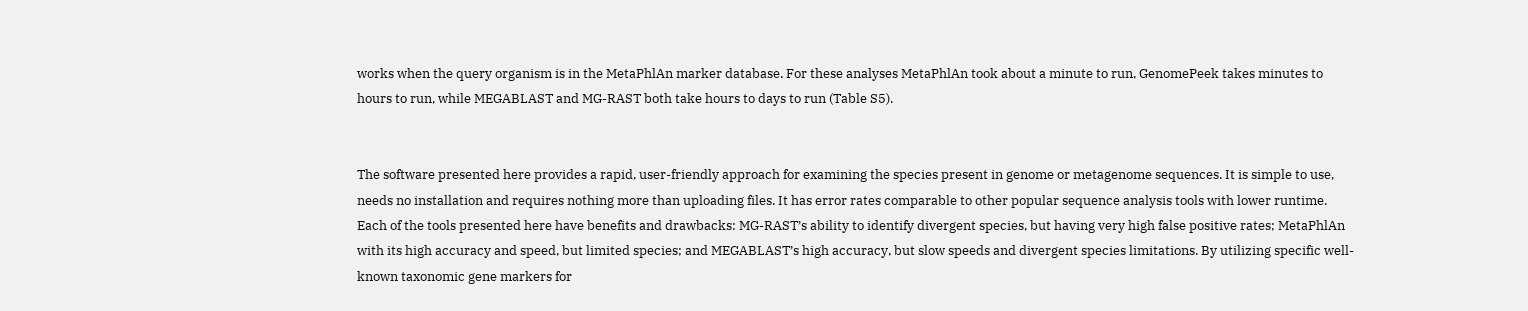works when the query organism is in the MetaPhlAn marker database. For these analyses MetaPhlAn took about a minute to run, GenomePeek takes minutes to hours to run, while MEGABLAST and MG-RAST both take hours to days to run (Table S5).


The software presented here provides a rapid, user-friendly approach for examining the species present in genome or metagenome sequences. It is simple to use, needs no installation and requires nothing more than uploading files. It has error rates comparable to other popular sequence analysis tools with lower runtime. Each of the tools presented here have benefits and drawbacks: MG-RAST’s ability to identify divergent species, but having very high false positive rates; MetaPhlAn with its high accuracy and speed, but limited species; and MEGABLAST’s high accuracy, but slow speeds and divergent species limitations. By utilizing specific well-known taxonomic gene markers for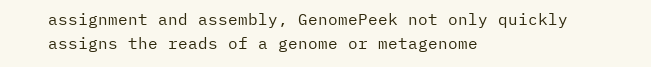assignment and assembly, GenomePeek not only quickly assigns the reads of a genome or metagenome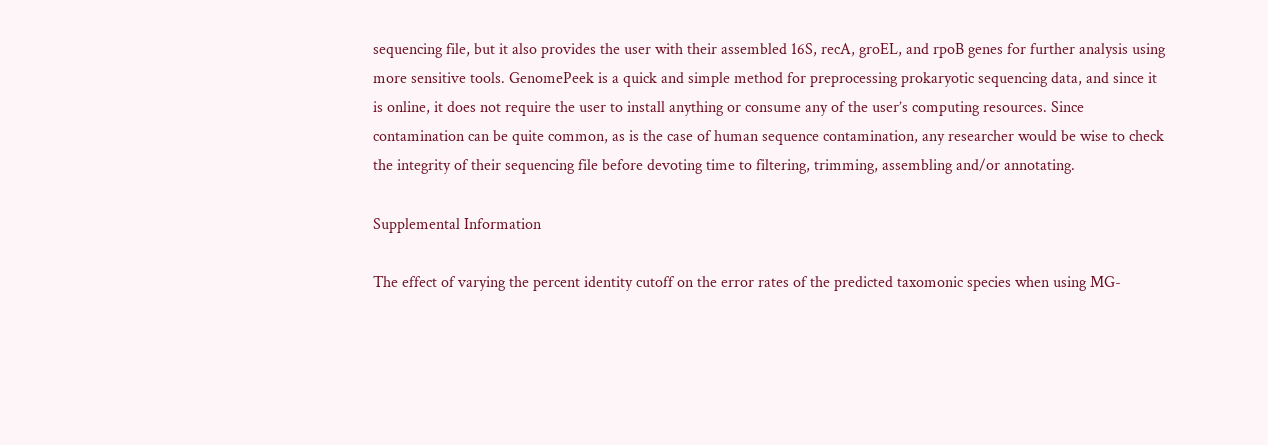sequencing file, but it also provides the user with their assembled 16S, recA, groEL, and rpoB genes for further analysis using more sensitive tools. GenomePeek is a quick and simple method for preprocessing prokaryotic sequencing data, and since it is online, it does not require the user to install anything or consume any of the user’s computing resources. Since contamination can be quite common, as is the case of human sequence contamination, any researcher would be wise to check the integrity of their sequencing file before devoting time to filtering, trimming, assembling and/or annotating.

Supplemental Information

The effect of varying the percent identity cutoff on the error rates of the predicted taxomonic species when using MG-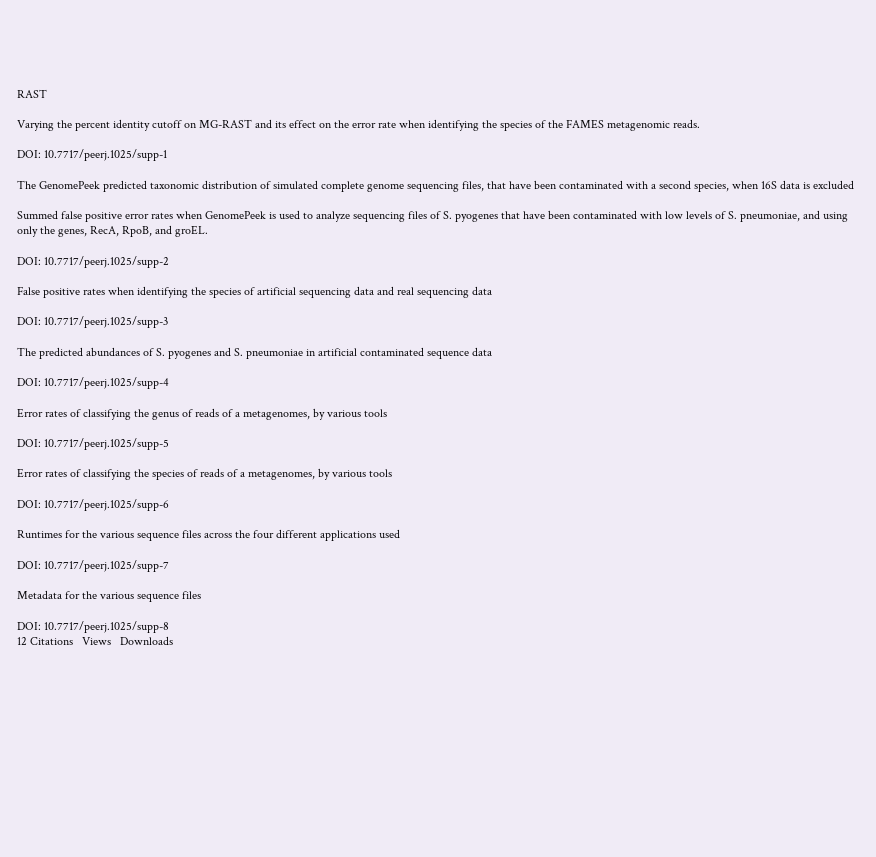RAST

Varying the percent identity cutoff on MG-RAST and its effect on the error rate when identifying the species of the FAMES metagenomic reads.

DOI: 10.7717/peerj.1025/supp-1

The GenomePeek predicted taxonomic distribution of simulated complete genome sequencing files, that have been contaminated with a second species, when 16S data is excluded

Summed false positive error rates when GenomePeek is used to analyze sequencing files of S. pyogenes that have been contaminated with low levels of S. pneumoniae, and using only the genes, RecA, RpoB, and groEL.

DOI: 10.7717/peerj.1025/supp-2

False positive rates when identifying the species of artificial sequencing data and real sequencing data

DOI: 10.7717/peerj.1025/supp-3

The predicted abundances of S. pyogenes and S. pneumoniae in artificial contaminated sequence data

DOI: 10.7717/peerj.1025/supp-4

Error rates of classifying the genus of reads of a metagenomes, by various tools

DOI: 10.7717/peerj.1025/supp-5

Error rates of classifying the species of reads of a metagenomes, by various tools

DOI: 10.7717/peerj.1025/supp-6

Runtimes for the various sequence files across the four different applications used

DOI: 10.7717/peerj.1025/supp-7

Metadata for the various sequence files

DOI: 10.7717/peerj.1025/supp-8
12 Citations   Views   Downloads